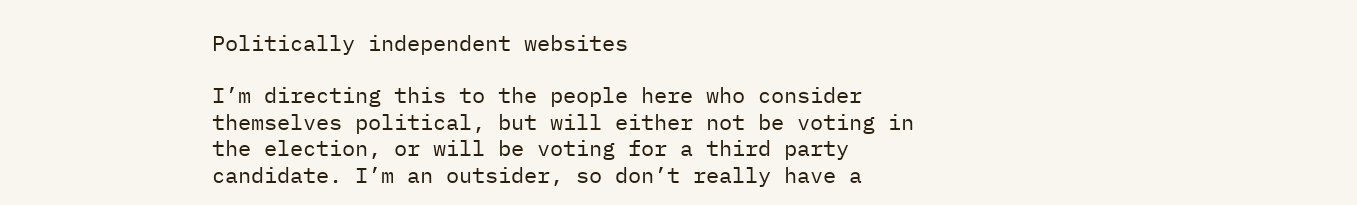Politically independent websites

I’m directing this to the people here who consider themselves political, but will either not be voting in the election, or will be voting for a third party candidate. I’m an outsider, so don’t really have a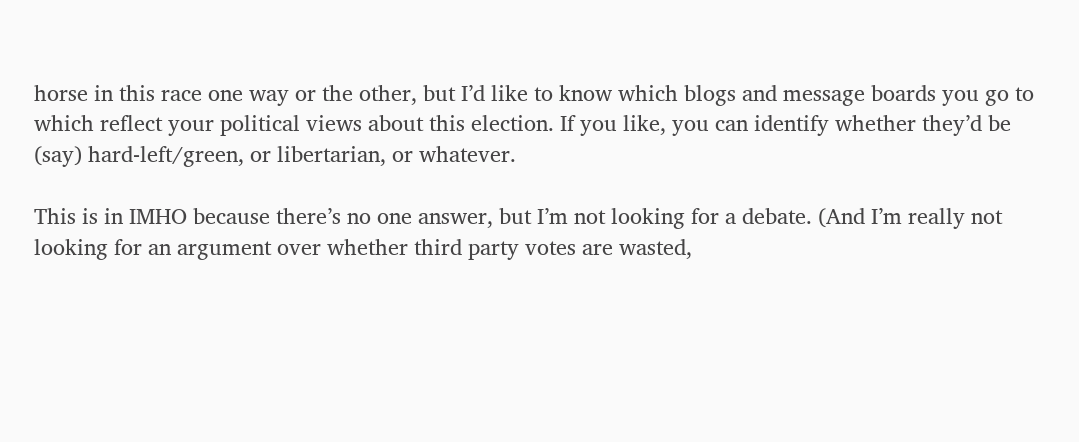horse in this race one way or the other, but I’d like to know which blogs and message boards you go to which reflect your political views about this election. If you like, you can identify whether they’d be (say) hard-left/green, or libertarian, or whatever.

This is in IMHO because there’s no one answer, but I’m not looking for a debate. (And I’m really not looking for an argument over whether third party votes are wasted,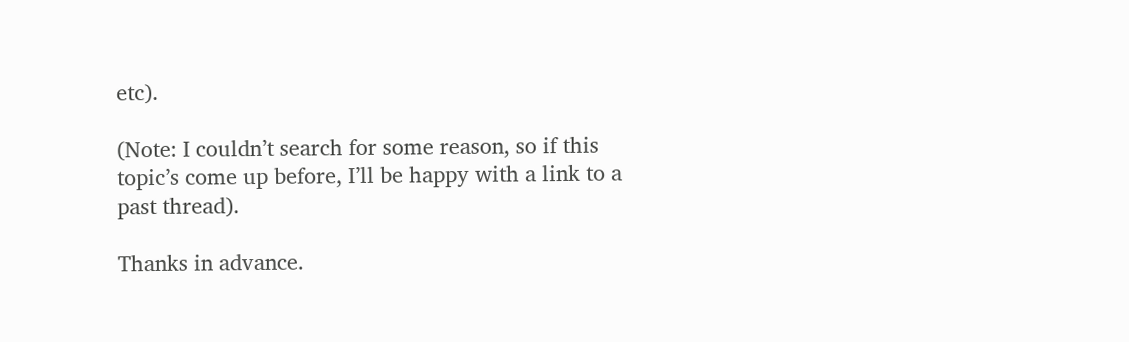etc).

(Note: I couldn’t search for some reason, so if this topic’s come up before, I’ll be happy with a link to a past thread).

Thanks in advance.